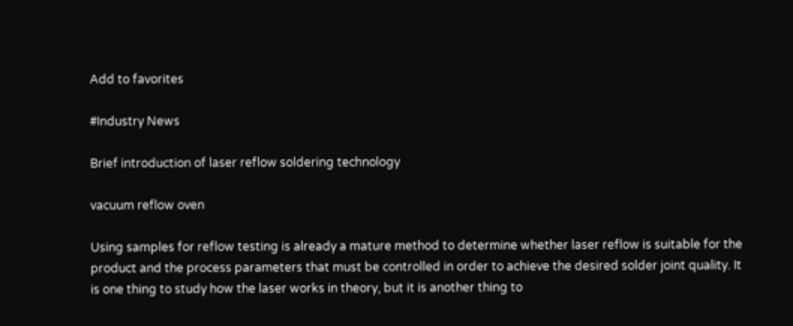Add to favorites

#Industry News

Brief introduction of laser reflow soldering technology

vacuum reflow oven

Using samples for reflow testing is already a mature method to determine whether laser reflow is suitable for the product and the process parameters that must be controlled in order to achieve the desired solder joint quality. It is one thing to study how the laser works in theory, but it is another thing to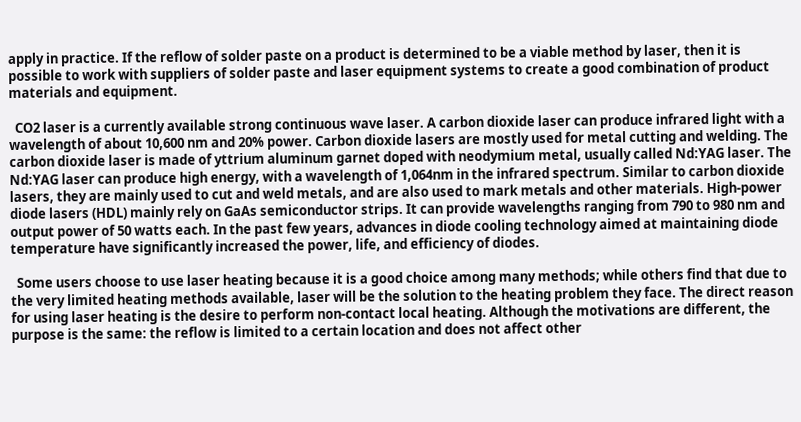apply in practice. If the reflow of solder paste on a product is determined to be a viable method by laser, then it is possible to work with suppliers of solder paste and laser equipment systems to create a good combination of product materials and equipment.

  CO2 laser is a currently available strong continuous wave laser. A carbon dioxide laser can produce infrared light with a wavelength of about 10,600 nm and 20% power. Carbon dioxide lasers are mostly used for metal cutting and welding. The carbon dioxide laser is made of yttrium aluminum garnet doped with neodymium metal, usually called Nd:YAG laser. The Nd:YAG laser can produce high energy, with a wavelength of 1,064nm in the infrared spectrum. Similar to carbon dioxide lasers, they are mainly used to cut and weld metals, and are also used to mark metals and other materials. High-power diode lasers (HDL) mainly rely on GaAs semiconductor strips. It can provide wavelengths ranging from 790 to 980 nm and output power of 50 watts each. In the past few years, advances in diode cooling technology aimed at maintaining diode temperature have significantly increased the power, life, and efficiency of diodes.

  Some users choose to use laser heating because it is a good choice among many methods; while others find that due to the very limited heating methods available, laser will be the solution to the heating problem they face. The direct reason for using laser heating is the desire to perform non-contact local heating. Although the motivations are different, the purpose is the same: the reflow is limited to a certain location and does not affect other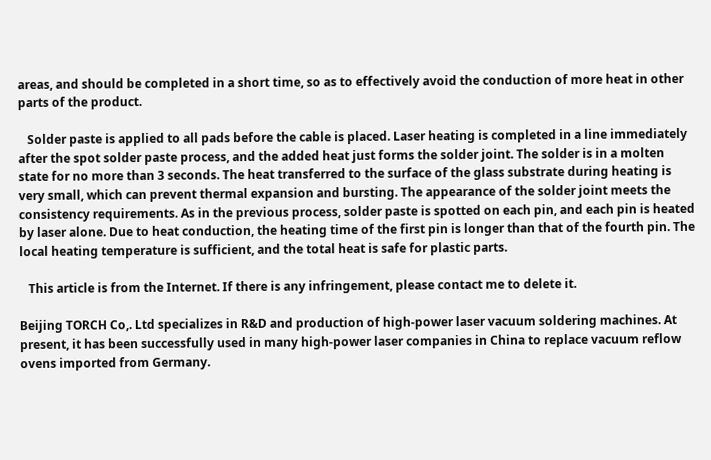areas, and should be completed in a short time, so as to effectively avoid the conduction of more heat in other parts of the product.

   Solder paste is applied to all pads before the cable is placed. Laser heating is completed in a line immediately after the spot solder paste process, and the added heat just forms the solder joint. The solder is in a molten state for no more than 3 seconds. The heat transferred to the surface of the glass substrate during heating is very small, which can prevent thermal expansion and bursting. The appearance of the solder joint meets the consistency requirements. As in the previous process, solder paste is spotted on each pin, and each pin is heated by laser alone. Due to heat conduction, the heating time of the first pin is longer than that of the fourth pin. The local heating temperature is sufficient, and the total heat is safe for plastic parts.

   This article is from the Internet. If there is any infringement, please contact me to delete it.

Beijing TORCH Co,. Ltd specializes in R&D and production of high-power laser vacuum soldering machines. At present, it has been successfully used in many high-power laser companies in China to replace vacuum reflow ovens imported from Germany.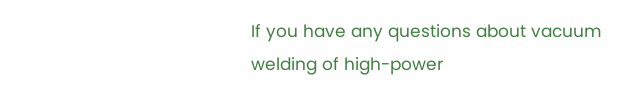If you have any questions about vacuum welding of high-power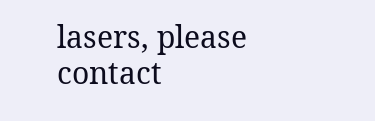lasers, please contact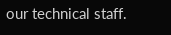our technical staff.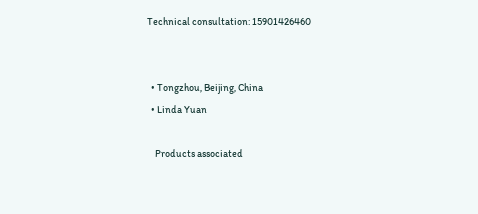Technical consultation: 15901426460


  • Tongzhou, Beijing, China
  • Linda Yuan

    Products associated